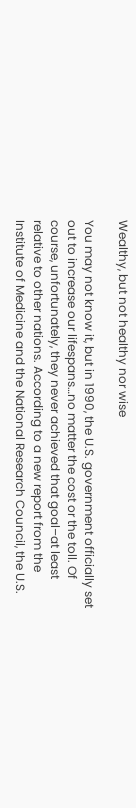Wealthy, but not healthy nor wise

You may not know it, but in 1990, the U.S. government officially set out to increase our lifespans…no matter the cost or the toll. Of course, unfortunately, they never achieved that goal–at least relative to other nations. According to a new report from the Institute of Medicine and the National Research Council, the U.S.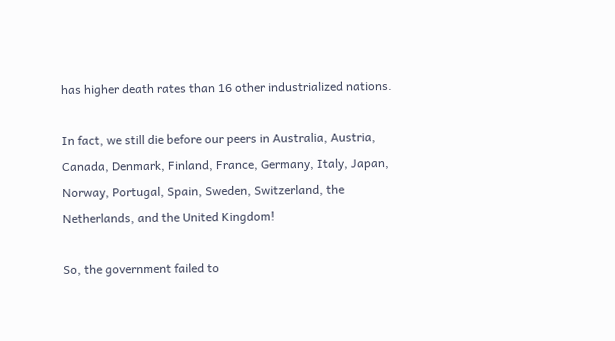has higher death rates than 16 other industrialized nations.

In fact, we still die before our peers in Australia, Austria, Canada, Denmark, Finland, France, Germany, Italy, Japan, Norway, Portugal, Spain, Sweden, Switzerland, the Netherlands, and the United Kingdom!

So, the government failed to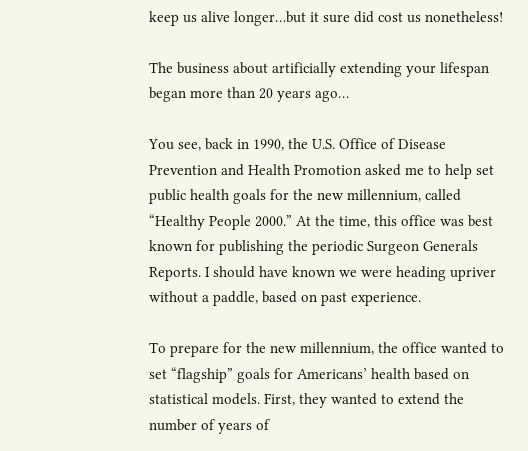keep us alive longer…but it sure did cost us nonetheless!

The business about artificially extending your lifespan began more than 20 years ago…

You see, back in 1990, the U.S. Office of Disease Prevention and Health Promotion asked me to help set public health goals for the new millennium, called “Healthy People 2000.” At the time, this office was best known for publishing the periodic Surgeon Generals Reports. I should have known we were heading upriver without a paddle, based on past experience.

To prepare for the new millennium, the office wanted to set “flagship” goals for Americans’ health based on statistical models. First, they wanted to extend the number of years of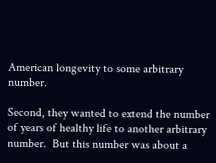American longevity to some arbitrary number.

Second, they wanted to extend the number of years of healthy life to another arbitrary number.  But this number was about a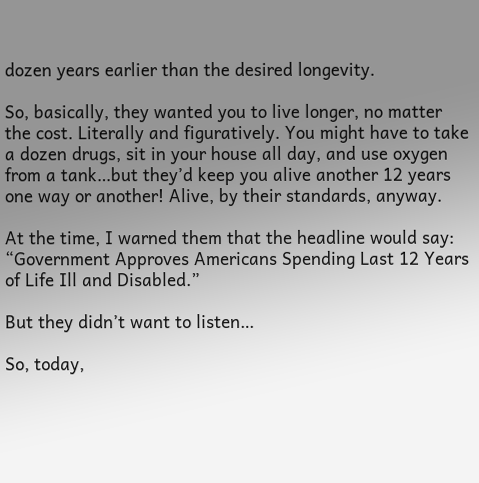dozen years earlier than the desired longevity.

So, basically, they wanted you to live longer, no matter the cost. Literally and figuratively. You might have to take a dozen drugs, sit in your house all day, and use oxygen from a tank…but they’d keep you alive another 12 years one way or another! Alive, by their standards, anyway.

At the time, I warned them that the headline would say: “Government Approves Americans Spending Last 12 Years of Life Ill and Disabled.”

But they didn’t want to listen…

So, today,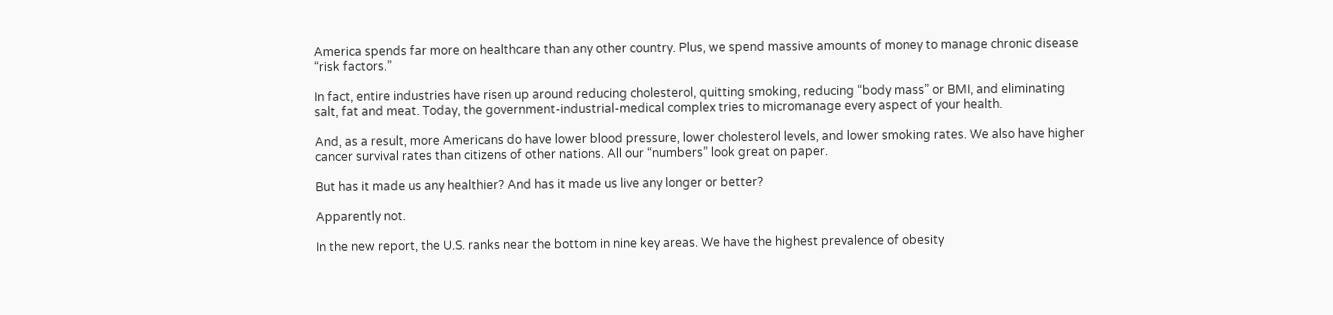America spends far more on healthcare than any other country. Plus, we spend massive amounts of money to manage chronic disease “risk factors.”

In fact, entire industries have risen up around reducing cholesterol, quitting smoking, reducing “body mass” or BMI, and eliminating salt, fat and meat. Today, the government-industrial-medical complex tries to micromanage every aspect of your health.

And, as a result, more Americans do have lower blood pressure, lower cholesterol levels, and lower smoking rates. We also have higher cancer survival rates than citizens of other nations. All our “numbers” look great on paper.

But has it made us any healthier? And has it made us live any longer or better?

Apparently not.

In the new report, the U.S. ranks near the bottom in nine key areas. We have the highest prevalence of obesity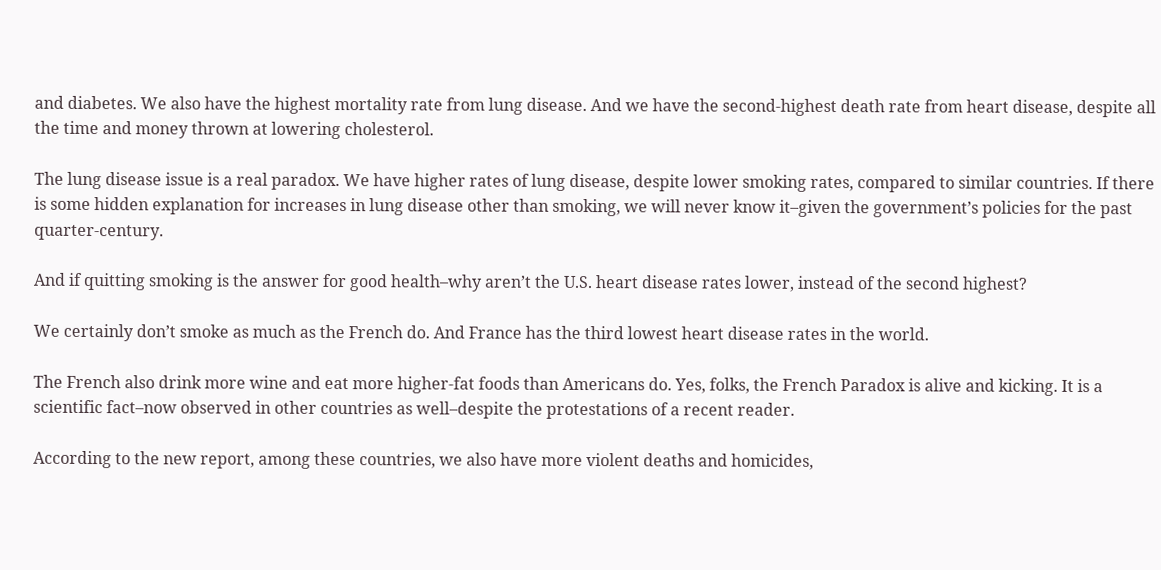and diabetes. We also have the highest mortality rate from lung disease. And we have the second-highest death rate from heart disease, despite all the time and money thrown at lowering cholesterol.

The lung disease issue is a real paradox. We have higher rates of lung disease, despite lower smoking rates, compared to similar countries. If there is some hidden explanation for increases in lung disease other than smoking, we will never know it–given the government’s policies for the past quarter-century.

And if quitting smoking is the answer for good health–why aren’t the U.S. heart disease rates lower, instead of the second highest?

We certainly don’t smoke as much as the French do. And France has the third lowest heart disease rates in the world.

The French also drink more wine and eat more higher-fat foods than Americans do. Yes, folks, the French Paradox is alive and kicking. It is a scientific fact–now observed in other countries as well–despite the protestations of a recent reader.

According to the new report, among these countries, we also have more violent deaths and homicides,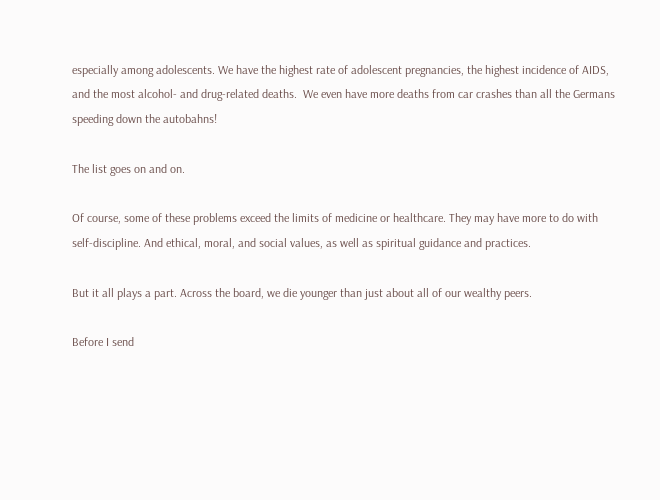especially among adolescents. We have the highest rate of adolescent pregnancies, the highest incidence of AIDS, and the most alcohol- and drug-related deaths.  We even have more deaths from car crashes than all the Germans speeding down the autobahns!

The list goes on and on.

Of course, some of these problems exceed the limits of medicine or healthcare. They may have more to do with self-discipline. And ethical, moral, and social values, as well as spiritual guidance and practices.

But it all plays a part. Across the board, we die younger than just about all of our wealthy peers.

Before I send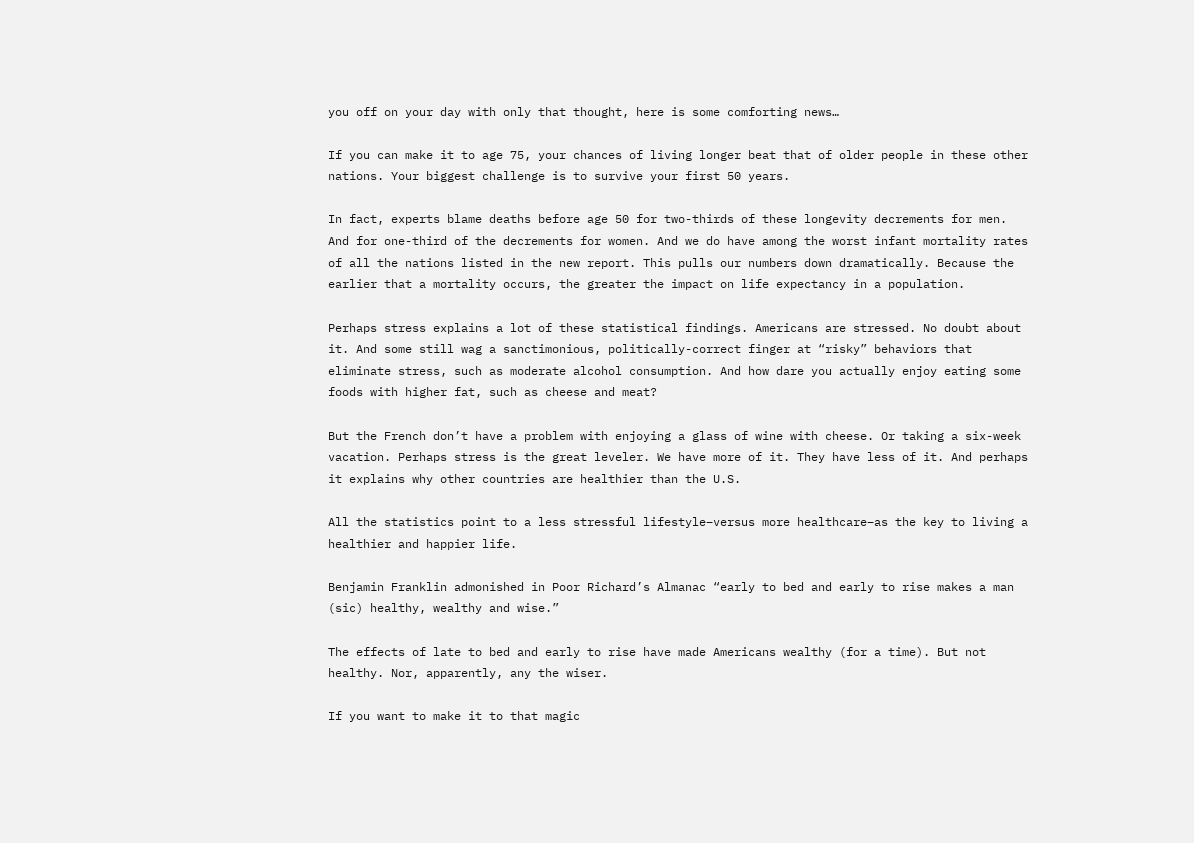you off on your day with only that thought, here is some comforting news…

If you can make it to age 75, your chances of living longer beat that of older people in these other nations. Your biggest challenge is to survive your first 50 years.

In fact, experts blame deaths before age 50 for two-thirds of these longevity decrements for men. And for one-third of the decrements for women. And we do have among the worst infant mortality rates of all the nations listed in the new report. This pulls our numbers down dramatically. Because the earlier that a mortality occurs, the greater the impact on life expectancy in a population.

Perhaps stress explains a lot of these statistical findings. Americans are stressed. No doubt about it. And some still wag a sanctimonious, politically-correct finger at “risky” behaviors that eliminate stress, such as moderate alcohol consumption. And how dare you actually enjoy eating some foods with higher fat, such as cheese and meat?

But the French don’t have a problem with enjoying a glass of wine with cheese. Or taking a six-week vacation. Perhaps stress is the great leveler. We have more of it. They have less of it. And perhaps it explains why other countries are healthier than the U.S.

All the statistics point to a less stressful lifestyle–versus more healthcare–as the key to living a healthier and happier life.

Benjamin Franklin admonished in Poor Richard’s Almanac “early to bed and early to rise makes a man (sic) healthy, wealthy and wise.”

The effects of late to bed and early to rise have made Americans wealthy (for a time). But not healthy. Nor, apparently, any the wiser.

If you want to make it to that magic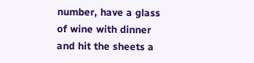number, have a glass of wine with dinner and hit the sheets a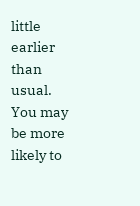little earlier than usual. You may be more likely to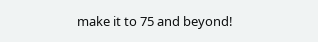make it to 75 and beyond!